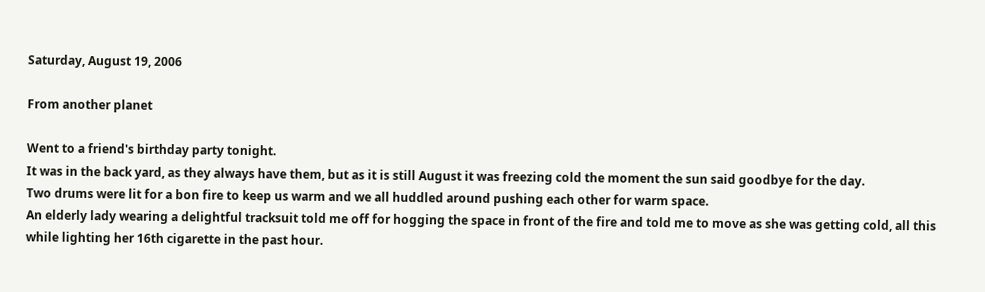Saturday, August 19, 2006

From another planet

Went to a friend's birthday party tonight.
It was in the back yard, as they always have them, but as it is still August it was freezing cold the moment the sun said goodbye for the day.
Two drums were lit for a bon fire to keep us warm and we all huddled around pushing each other for warm space.
An elderly lady wearing a delightful tracksuit told me off for hogging the space in front of the fire and told me to move as she was getting cold, all this while lighting her 16th cigarette in the past hour.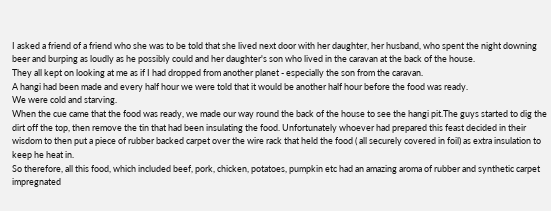I asked a friend of a friend who she was to be told that she lived next door with her daughter, her husband, who spent the night downing beer and burping as loudly as he possibly could and her daughter's son who lived in the caravan at the back of the house.
They all kept on looking at me as if I had dropped from another planet - especially the son from the caravan.
A hangi had been made and every half hour we were told that it would be another half hour before the food was ready.
We were cold and starving.
When the cue came that the food was ready, we made our way round the back of the house to see the hangi pit.The guys started to dig the dirt off the top, then remove the tin that had been insulating the food. Unfortunately whoever had prepared this feast decided in their wisdom to then put a piece of rubber backed carpet over the wire rack that held the food ( all securely covered in foil) as extra insulation to keep he heat in.
So therefore, all this food, which included beef, pork, chicken, potatoes, pumpkin etc had an amazing aroma of rubber and synthetic carpet impregnated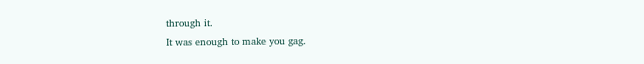through it.
It was enough to make you gag.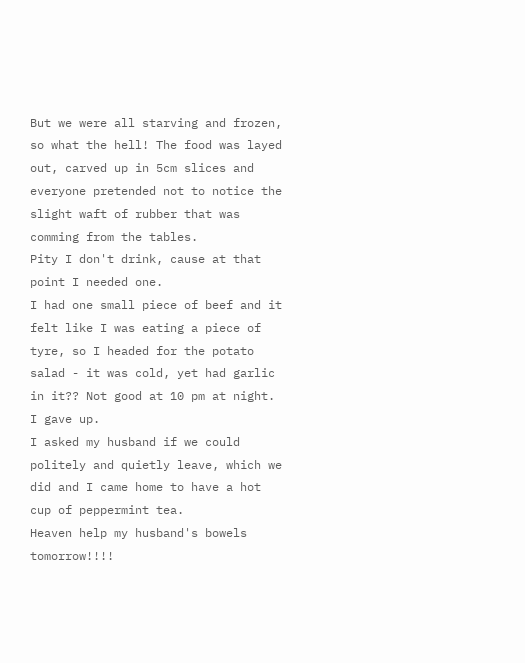But we were all starving and frozen, so what the hell! The food was layed out, carved up in 5cm slices and everyone pretended not to notice the slight waft of rubber that was comming from the tables.
Pity I don't drink, cause at that point I needed one.
I had one small piece of beef and it felt like I was eating a piece of tyre, so I headed for the potato salad - it was cold, yet had garlic in it?? Not good at 10 pm at night.
I gave up.
I asked my husband if we could politely and quietly leave, which we did and I came home to have a hot cup of peppermint tea.
Heaven help my husband's bowels tomorrow!!!!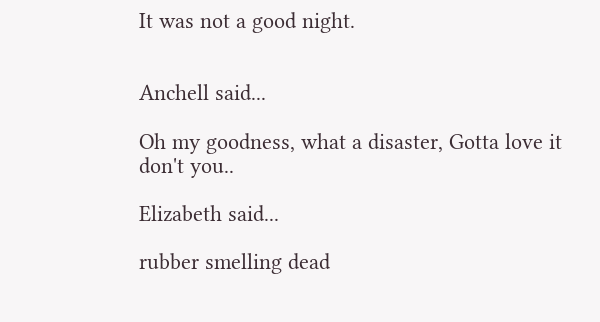It was not a good night.


Anchell said...

Oh my goodness, what a disaster, Gotta love it don't you..

Elizabeth said...

rubber smelling dead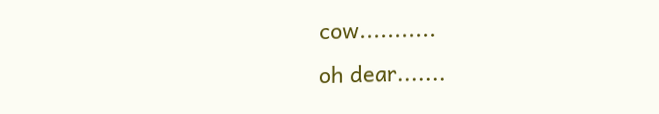cow...........
oh dear.......